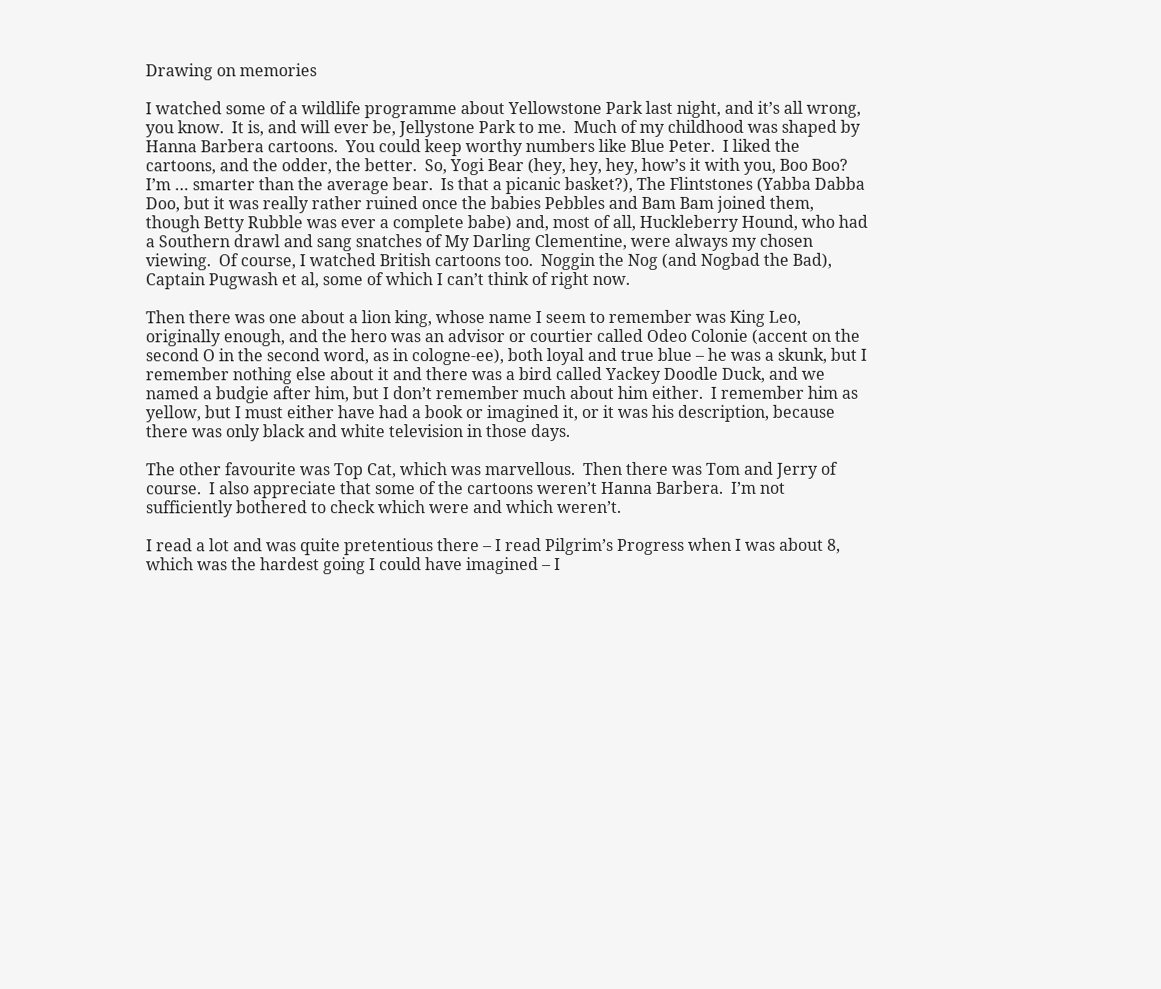Drawing on memories

I watched some of a wildlife programme about Yellowstone Park last night, and it’s all wrong, you know.  It is, and will ever be, Jellystone Park to me.  Much of my childhood was shaped by Hanna Barbera cartoons.  You could keep worthy numbers like Blue Peter.  I liked the cartoons, and the odder, the better.  So, Yogi Bear (hey, hey, hey, how’s it with you, Boo Boo?  I’m … smarter than the average bear.  Is that a picanic basket?), The Flintstones (Yabba Dabba Doo, but it was really rather ruined once the babies Pebbles and Bam Bam joined them, though Betty Rubble was ever a complete babe) and, most of all, Huckleberry Hound, who had a Southern drawl and sang snatches of My Darling Clementine, were always my chosen viewing.  Of course, I watched British cartoons too.  Noggin the Nog (and Nogbad the Bad), Captain Pugwash et al, some of which I can’t think of right now.

Then there was one about a lion king, whose name I seem to remember was King Leo, originally enough, and the hero was an advisor or courtier called Odeo Colonie (accent on the second O in the second word, as in cologne-ee), both loyal and true blue – he was a skunk, but I remember nothing else about it and there was a bird called Yackey Doodle Duck, and we named a budgie after him, but I don’t remember much about him either.  I remember him as yellow, but I must either have had a book or imagined it, or it was his description, because there was only black and white television in those days.

The other favourite was Top Cat, which was marvellous.  Then there was Tom and Jerry of course.  I also appreciate that some of the cartoons weren’t Hanna Barbera.  I’m not sufficiently bothered to check which were and which weren’t.

I read a lot and was quite pretentious there – I read Pilgrim’s Progress when I was about 8, which was the hardest going I could have imagined – I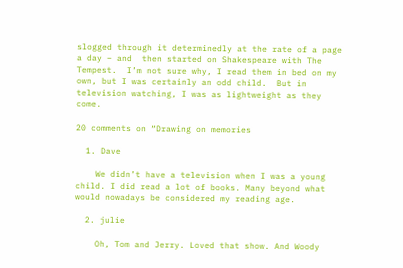slogged through it determinedly at the rate of a page a day – and  then started on Shakespeare with The Tempest.  I’m not sure why, I read them in bed on my own, but I was certainly an odd child.  But in television watching, I was as lightweight as they come.

20 comments on “Drawing on memories

  1. Dave

    We didn’t have a television when I was a young child. I did read a lot of books. Many beyond what would nowadays be considered my reading age.

  2. julie

    Oh, Tom and Jerry. Loved that show. And Woody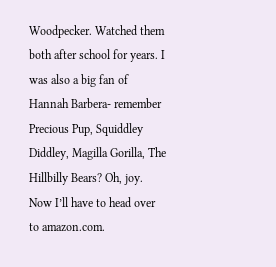Woodpecker. Watched them both after school for years. I was also a big fan of Hannah Barbera- remember Precious Pup, Squiddley Diddley, Magilla Gorilla, The Hillbilly Bears? Oh, joy. Now I’ll have to head over to amazon.com.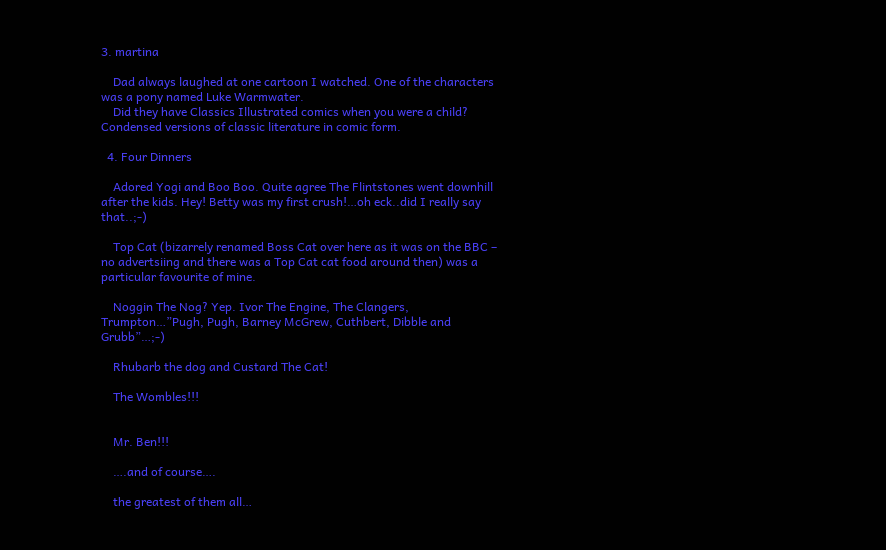3. martina

    Dad always laughed at one cartoon I watched. One of the characters was a pony named Luke Warmwater.
    Did they have Classics Illustrated comics when you were a child? Condensed versions of classic literature in comic form.

  4. Four Dinners

    Adored Yogi and Boo Boo. Quite agree The Flintstones went downhill after the kids. Hey! Betty was my first crush!…oh eck..did I really say that..;-)

    Top Cat (bizarrely renamed Boss Cat over here as it was on the BBC – no advertsiing and there was a Top Cat cat food around then) was a particular favourite of mine.

    Noggin The Nog? Yep. Ivor The Engine, The Clangers, Trumpton…”Pugh, Pugh, Barney McGrew, Cuthbert, Dibble and Grubb”…;-)

    Rhubarb the dog and Custard The Cat!

    The Wombles!!!


    Mr. Ben!!!

    ….and of course….

    the greatest of them all…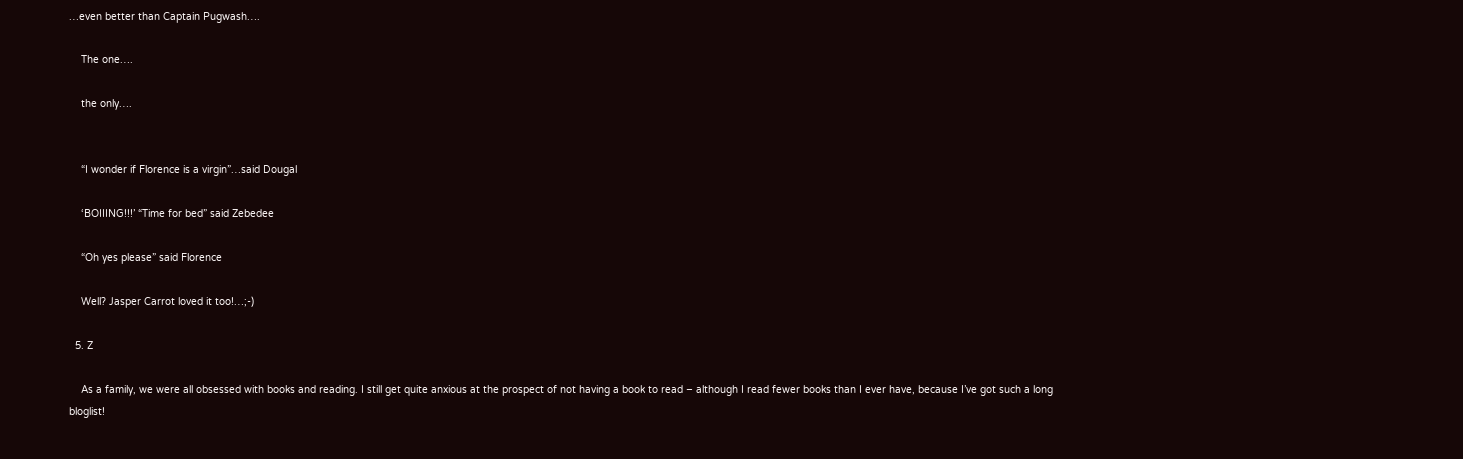…even better than Captain Pugwash….

    The one….

    the only….


    “I wonder if Florence is a virgin”…said Dougal

    ‘BOIIING!!!’ “Time for bed” said Zebedee

    “Oh yes please” said Florence

    Well? Jasper Carrot loved it too!…;-)

  5. Z

    As a family, we were all obsessed with books and reading. I still get quite anxious at the prospect of not having a book to read – although I read fewer books than I ever have, because I’ve got such a long bloglist!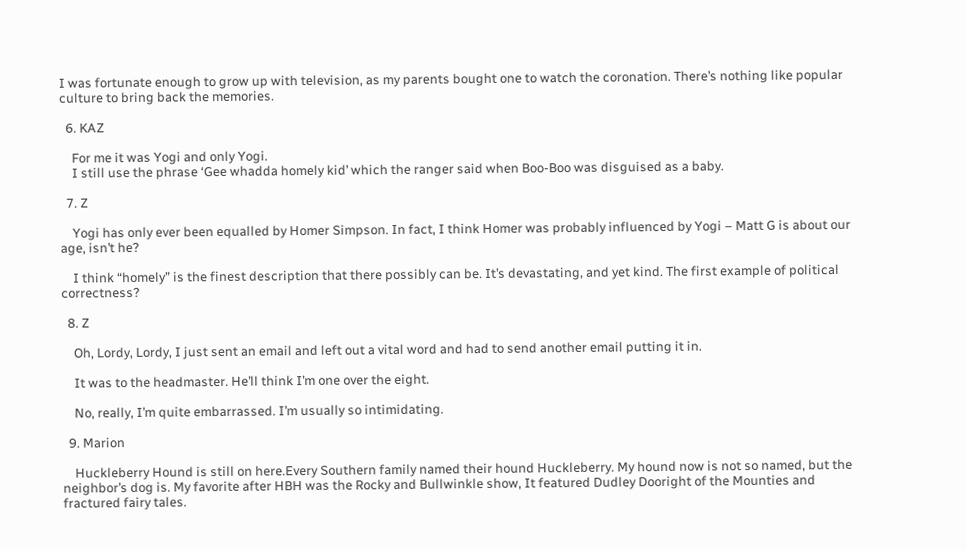I was fortunate enough to grow up with television, as my parents bought one to watch the coronation. There’s nothing like popular culture to bring back the memories.

  6. KAZ

    For me it was Yogi and only Yogi.
    I still use the phrase ‘Gee whadda homely kid’ which the ranger said when Boo-Boo was disguised as a baby.

  7. Z

    Yogi has only ever been equalled by Homer Simpson. In fact, I think Homer was probably influenced by Yogi – Matt G is about our age, isn’t he?

    I think “homely” is the finest description that there possibly can be. It’s devastating, and yet kind. The first example of political correctness?

  8. Z

    Oh, Lordy, Lordy, I just sent an email and left out a vital word and had to send another email putting it in.

    It was to the headmaster. He’ll think I’m one over the eight.

    No, really, I’m quite embarrassed. I’m usually so intimidating.

  9. Marion

    Huckleberry Hound is still on here.Every Southern family named their hound Huckleberry. My hound now is not so named, but the neighbor’s dog is. My favorite after HBH was the Rocky and Bullwinkle show, It featured Dudley Dooright of the Mounties and fractured fairy tales.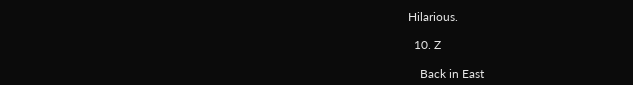Hilarious.

  10. Z

    Back in East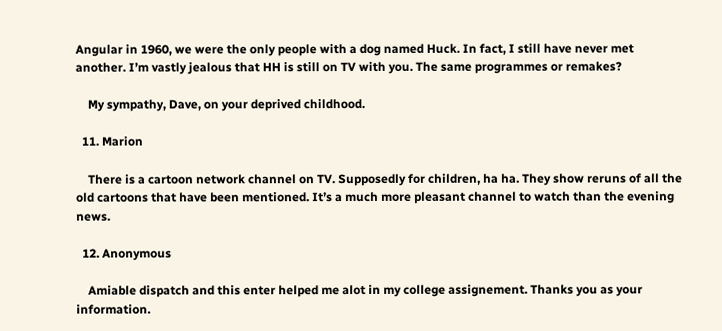Angular in 1960, we were the only people with a dog named Huck. In fact, I still have never met another. I’m vastly jealous that HH is still on TV with you. The same programmes or remakes?

    My sympathy, Dave, on your deprived childhood.

  11. Marion

    There is a cartoon network channel on TV. Supposedly for children, ha ha. They show reruns of all the old cartoons that have been mentioned. It’s a much more pleasant channel to watch than the evening news.

  12. Anonymous

    Amiable dispatch and this enter helped me alot in my college assignement. Thanks you as your information.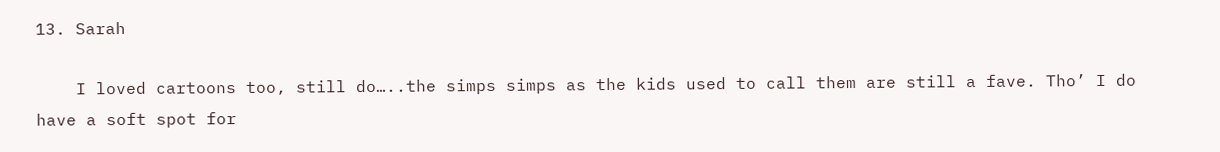13. Sarah

    I loved cartoons too, still do…..the simps simps as the kids used to call them are still a fave. Tho’ I do have a soft spot for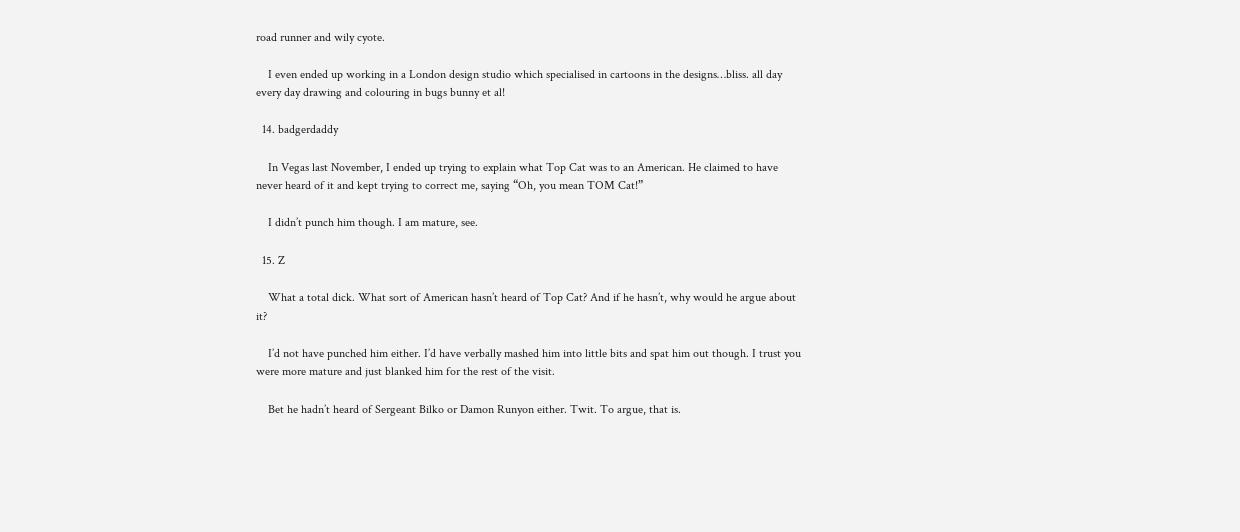road runner and wily cyote.

    I even ended up working in a London design studio which specialised in cartoons in the designs…bliss. all day every day drawing and colouring in bugs bunny et al!

  14. badgerdaddy

    In Vegas last November, I ended up trying to explain what Top Cat was to an American. He claimed to have never heard of it and kept trying to correct me, saying “Oh, you mean TOM Cat!”

    I didn’t punch him though. I am mature, see.

  15. Z

    What a total dick. What sort of American hasn’t heard of Top Cat? And if he hasn’t, why would he argue about it?

    I’d not have punched him either. I’d have verbally mashed him into little bits and spat him out though. I trust you were more mature and just blanked him for the rest of the visit.

    Bet he hadn’t heard of Sergeant Bilko or Damon Runyon either. Twit. To argue, that is.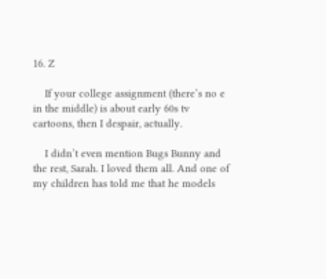16. Z

    If your college assignment (there’s no e in the middle) is about early 60s tv cartoons, then I despair, actually.

    I didn’t even mention Bugs Bunny and the rest, Sarah. I loved them all. And one of my children has told me that he models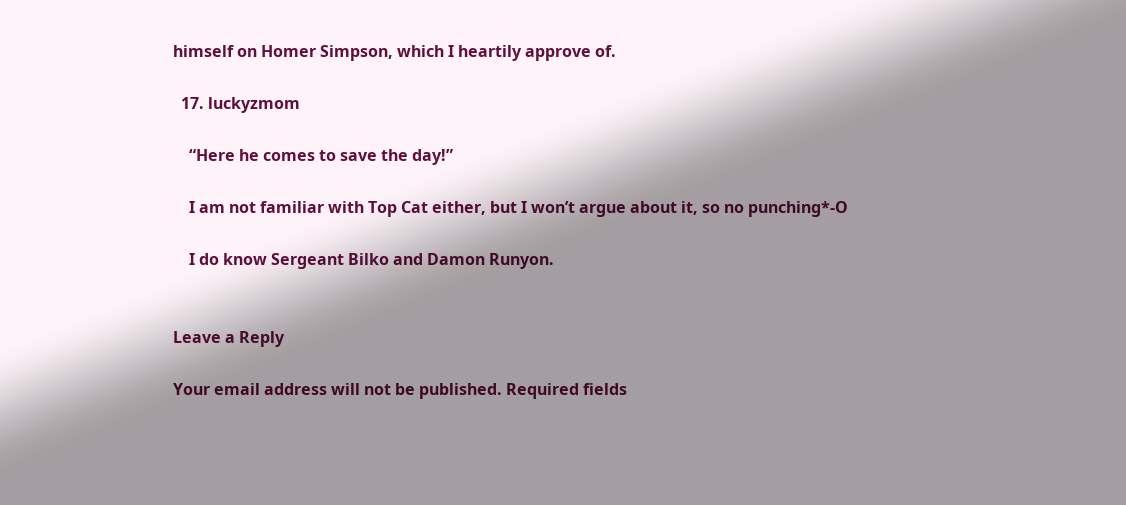himself on Homer Simpson, which I heartily approve of.

  17. luckyzmom

    “Here he comes to save the day!”

    I am not familiar with Top Cat either, but I won’t argue about it, so no punching*-O

    I do know Sergeant Bilko and Damon Runyon.


Leave a Reply

Your email address will not be published. Required fields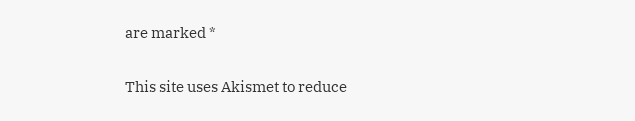are marked *


This site uses Akismet to reduce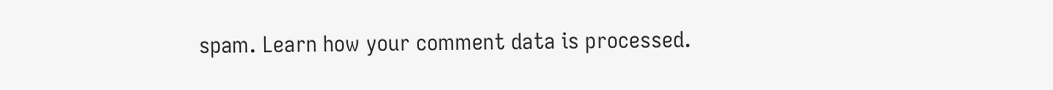spam. Learn how your comment data is processed.